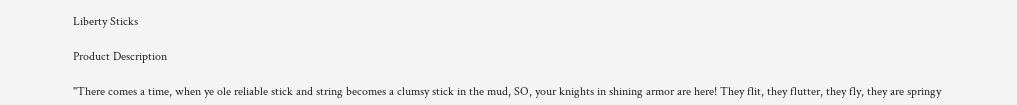Liberty Sticks

Product Description

"There comes a time, when ye ole reliable stick and string becomes a clumsy stick in the mud, SO, your knights in shining armor are here! They flit, they flutter, they fly, they are springy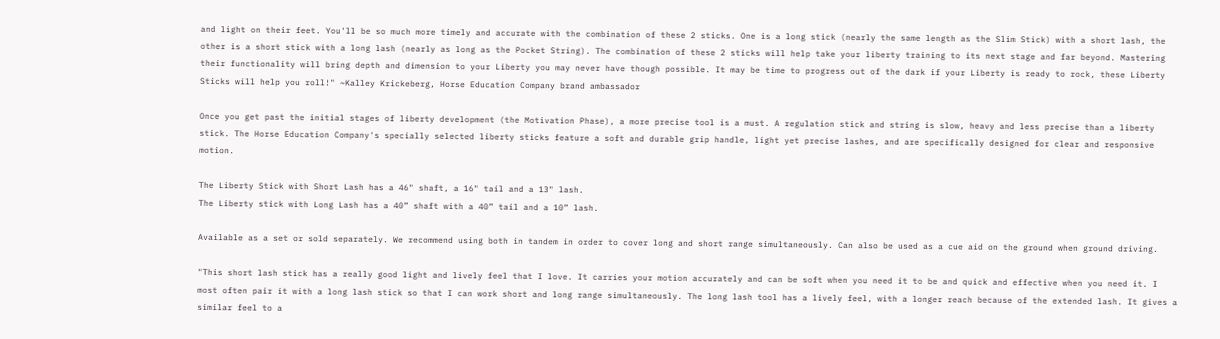and light on their feet. You'll be so much more timely and accurate with the combination of these 2 sticks. One is a long stick (nearly the same length as the Slim Stick) with a short lash, the other is a short stick with a long lash (nearly as long as the Pocket String). The combination of these 2 sticks will help take your liberty training to its next stage and far beyond. Mastering their functionality will bring depth and dimension to your Liberty you may never have though possible. It may be time to progress out of the dark if your Liberty is ready to rock, these Liberty Sticks will help you roll!" ~Kalley Krickeberg, Horse Education Company brand ambassador

Once you get past the initial stages of liberty development (the Motivation Phase), a more precise tool is a must. A regulation stick and string is slow, heavy and less precise than a liberty stick. The Horse Education Company's specially selected liberty sticks feature a soft and durable grip handle, light yet precise lashes, and are specifically designed for clear and responsive motion.

The Liberty Stick with Short Lash has a 46" shaft, a 16" tail and a 13" lash.
The Liberty stick with Long Lash has a 40” shaft with a 40” tail and a 10” lash.

Available as a set or sold separately. We recommend using both in tandem in order to cover long and short range simultaneously. Can also be used as a cue aid on the ground when ground driving.

"This short lash stick has a really good light and lively feel that I love. It carries your motion accurately and can be soft when you need it to be and quick and effective when you need it. I most often pair it with a long lash stick so that I can work short and long range simultaneously. The long lash tool has a lively feel, with a longer reach because of the extended lash. It gives a similar feel to a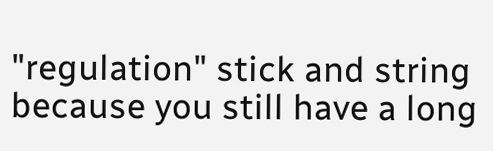"regulation" stick and string because you still have a long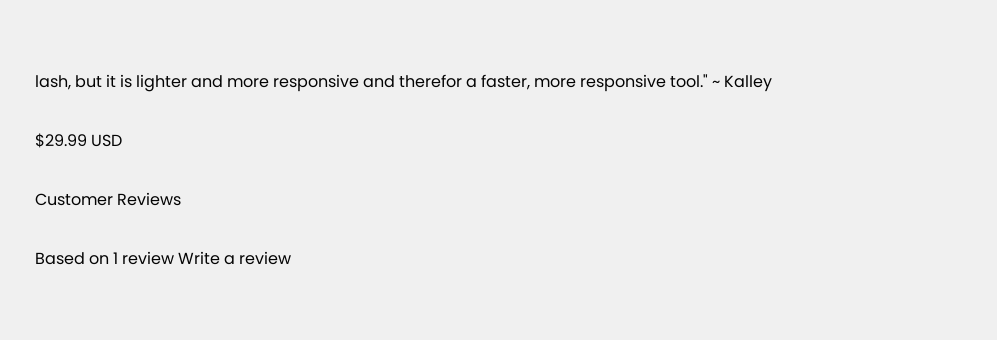lash, but it is lighter and more responsive and therefor a faster, more responsive tool." ~ Kalley

$29.99 USD

Customer Reviews

Based on 1 review Write a review